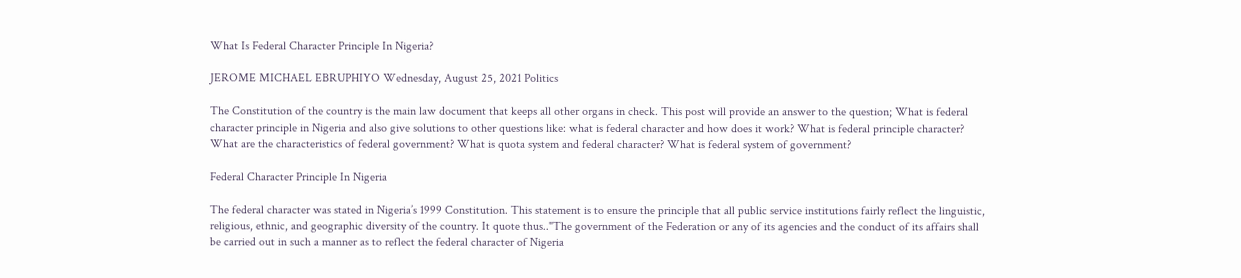What Is Federal Character Principle In Nigeria?

JEROME MICHAEL EBRUPHIYO Wednesday, August 25, 2021 Politics

The Constitution of the country is the main law document that keeps all other organs in check. This post will provide an answer to the question; What is federal character principle in Nigeria and also give solutions to other questions like: what is federal character and how does it work? What is federal principle character? What are the characteristics of federal government? What is quota system and federal character? What is federal system of government?

Federal Character Principle In Nigeria

The federal character was stated in Nigeria’s 1999 Constitution. This statement is to ensure the principle that all public service institutions fairly reflect the linguistic, religious, ethnic, and geographic diversity of the country. It quote thus.."The government of the Federation or any of its agencies and the conduct of its affairs shall be carried out in such a manner as to reflect the federal character of Nigeria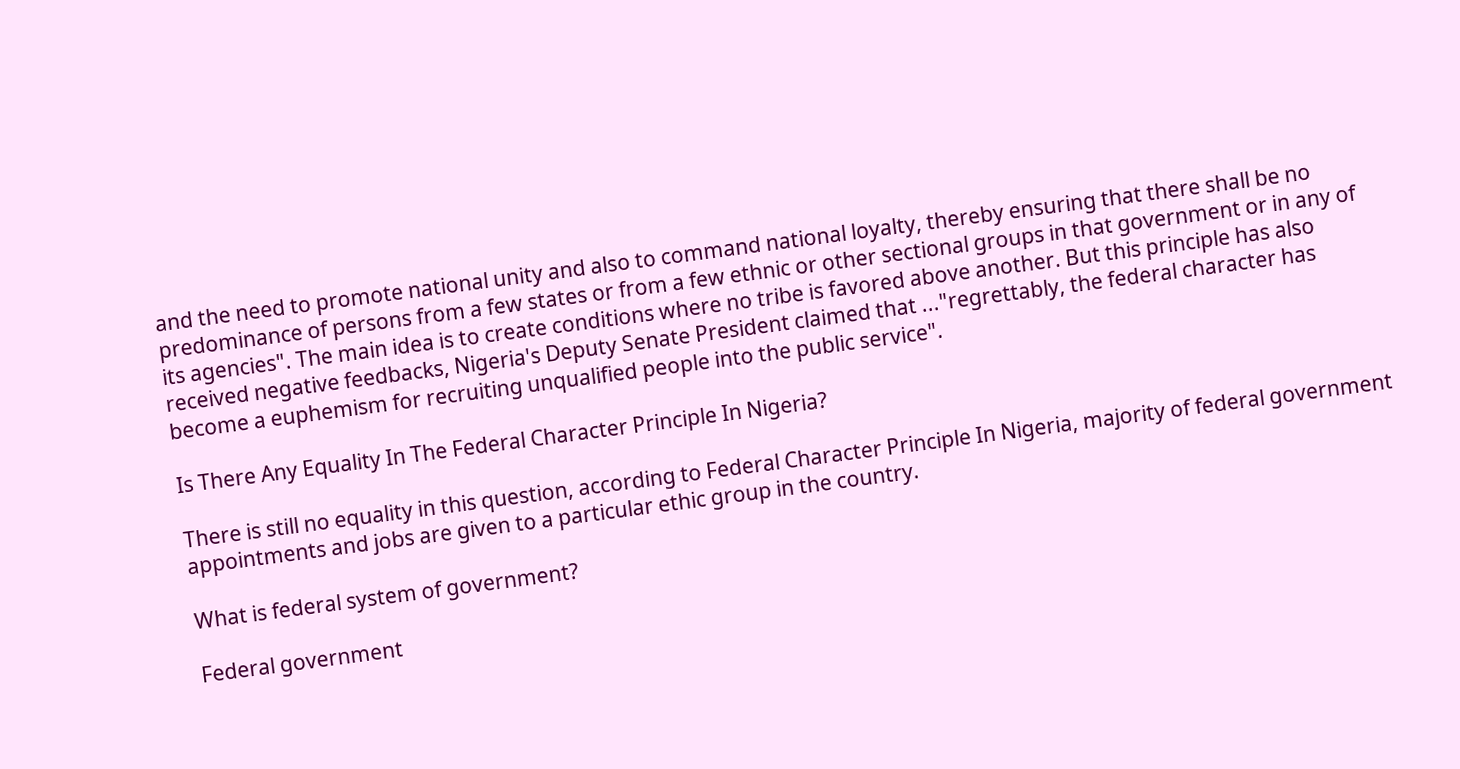and the need to promote national unity and also to command national loyalty, thereby ensuring that there shall be no predominance of persons from a few states or from a few ethnic or other sectional groups in that government or in any of its agencies". The main idea is to create conditions where no tribe is favored above another. But this principle has also received negative feedbacks, Nigeria's Deputy Senate President claimed that ..."regrettably, the federal character has become a euphemism for recruiting unqualified people into the public service".

Is There Any Equality In The Federal Character Principle In Nigeria?

There is still no equality in this question, according to Federal Character Principle In Nigeria, majority of federal government appointments and jobs are given to a particular ethic group in the country.

What is federal system of government?

Federal government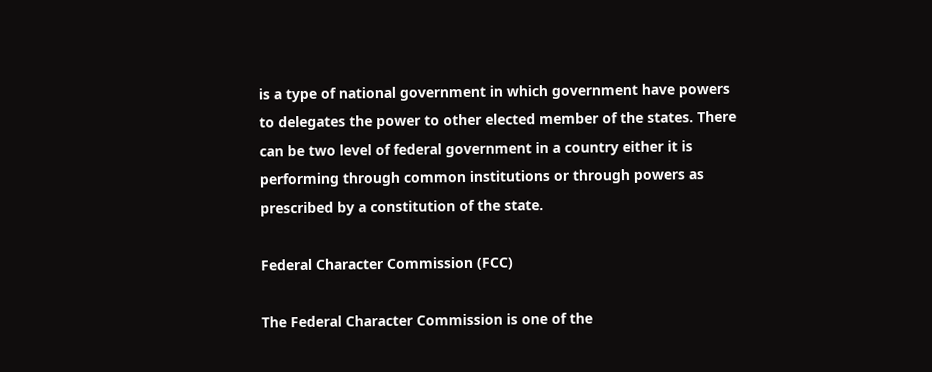is a type of national government in which government have powers to delegates the power to other elected member of the states. There can be two level of federal government in a country either it is performing through common institutions or through powers as prescribed by a constitution of the state.

Federal Character Commission (FCC)

The Federal Character Commission is one of the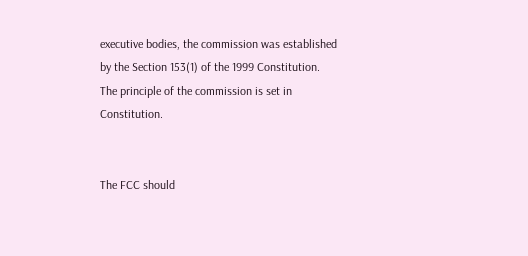executive bodies, the commission was established by the Section 153(1) of the 1999 Constitution. The principle of the commission is set in Constitution.


The FCC should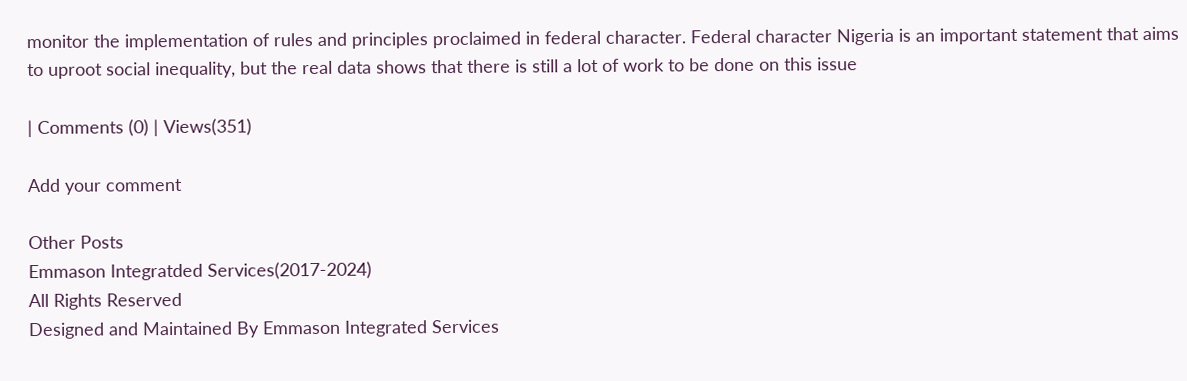monitor the implementation of rules and principles proclaimed in federal character. Federal character Nigeria is an important statement that aims to uproot social inequality, but the real data shows that there is still a lot of work to be done on this issue

| Comments (0) | Views(351)

Add your comment

Other Posts
Emmason Integratded Services(2017-2024)
All Rights Reserved
Designed and Maintained By Emmason Integrated Services